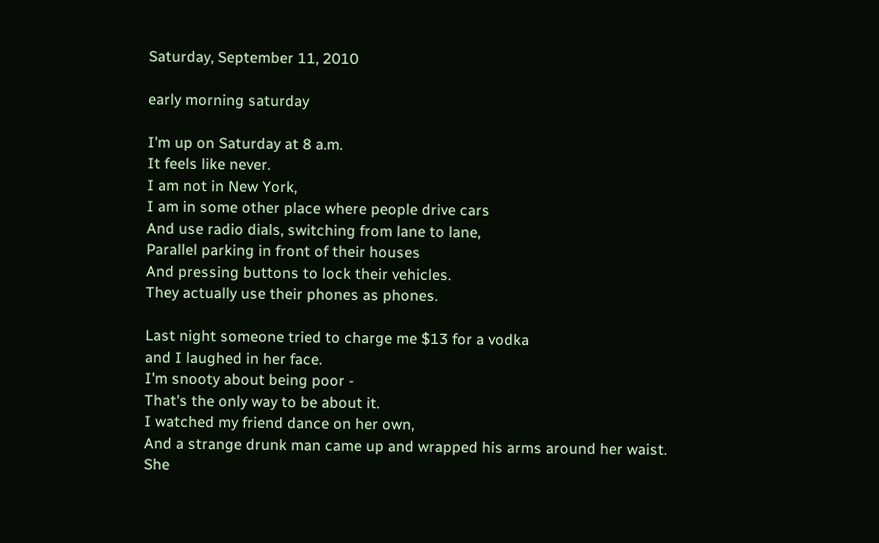Saturday, September 11, 2010

early morning saturday

I'm up on Saturday at 8 a.m.
It feels like never.
I am not in New York,
I am in some other place where people drive cars
And use radio dials, switching from lane to lane,
Parallel parking in front of their houses
And pressing buttons to lock their vehicles.
They actually use their phones as phones.

Last night someone tried to charge me $13 for a vodka
and I laughed in her face.
I'm snooty about being poor -
That's the only way to be about it.
I watched my friend dance on her own,
And a strange drunk man came up and wrapped his arms around her waist.
She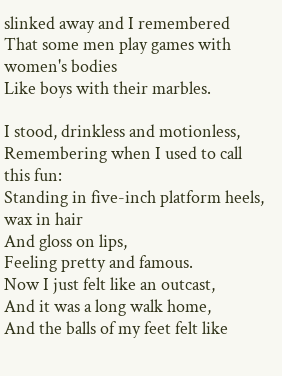slinked away and I remembered
That some men play games with women's bodies
Like boys with their marbles.

I stood, drinkless and motionless,
Remembering when I used to call this fun:
Standing in five-inch platform heels, wax in hair
And gloss on lips,
Feeling pretty and famous.
Now I just felt like an outcast,
And it was a long walk home,
And the balls of my feet felt like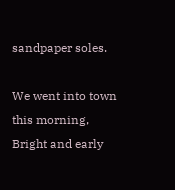sandpaper soles.

We went into town this morning,
Bright and early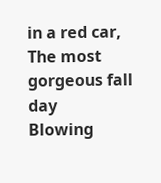in a red car,
The most gorgeous fall day
Blowing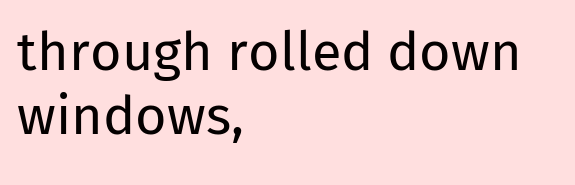through rolled down windows,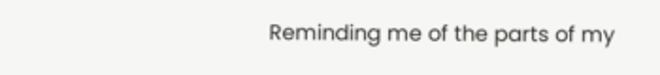Reminding me of the parts of my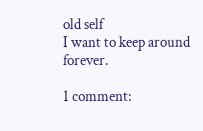old self
I want to keep around forever.

1 comment: